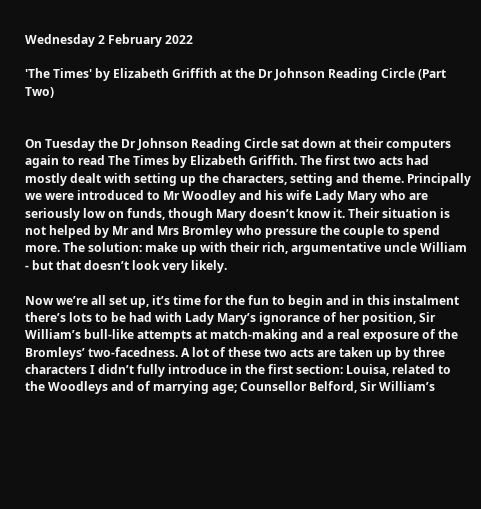Wednesday 2 February 2022

'The Times' by Elizabeth Griffith at the Dr Johnson Reading Circle (Part Two)


On Tuesday the Dr Johnson Reading Circle sat down at their computers again to read The Times by Elizabeth Griffith. The first two acts had mostly dealt with setting up the characters, setting and theme. Principally we were introduced to Mr Woodley and his wife Lady Mary who are seriously low on funds, though Mary doesn’t know it. Their situation is not helped by Mr and Mrs Bromley who pressure the couple to spend more. The solution: make up with their rich, argumentative uncle William - but that doesn’t look very likely.

Now we’re all set up, it’s time for the fun to begin and in this instalment there’s lots to be had with Lady Mary’s ignorance of her position, Sir William’s bull-like attempts at match-making and a real exposure of the Bromleys’ two-facedness. A lot of these two acts are taken up by three characters I didn’t fully introduce in the first section: Louisa, related to the Woodleys and of marrying age; Counsellor Belford, Sir William’s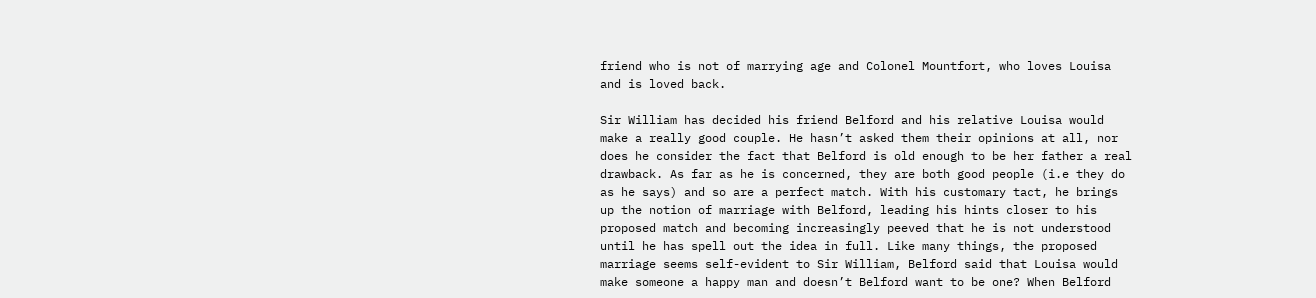friend who is not of marrying age and Colonel Mountfort, who loves Louisa and is loved back.

Sir William has decided his friend Belford and his relative Louisa would make a really good couple. He hasn’t asked them their opinions at all, nor does he consider the fact that Belford is old enough to be her father a real drawback. As far as he is concerned, they are both good people (i.e they do as he says) and so are a perfect match. With his customary tact, he brings up the notion of marriage with Belford, leading his hints closer to his proposed match and becoming increasingly peeved that he is not understood until he has spell out the idea in full. Like many things, the proposed marriage seems self-evident to Sir William, Belford said that Louisa would make someone a happy man and doesn’t Belford want to be one? When Belford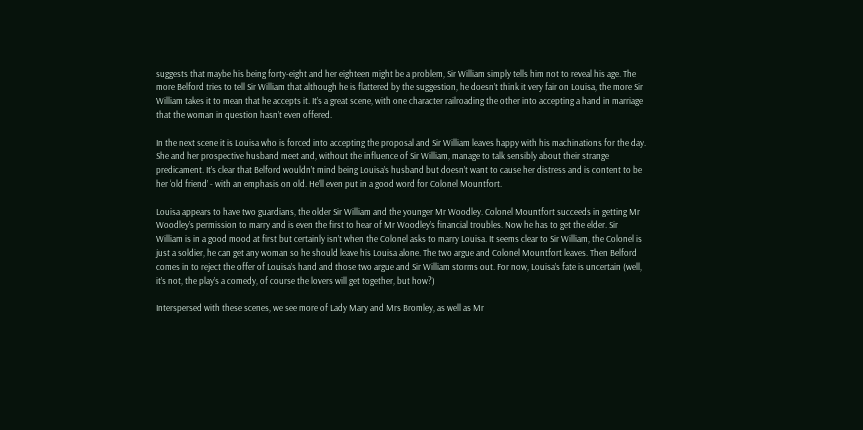suggests that maybe his being forty-eight and her eighteen might be a problem, Sir William simply tells him not to reveal his age. The more Belford tries to tell Sir William that although he is flattered by the suggestion, he doesn’t think it very fair on Louisa, the more Sir William takes it to mean that he accepts it. It’s a great scene, with one character railroading the other into accepting a hand in marriage that the woman in question hasn’t even offered.

In the next scene it is Louisa who is forced into accepting the proposal and Sir William leaves happy with his machinations for the day. She and her prospective husband meet and, without the influence of Sir William, manage to talk sensibly about their strange predicament. It’s clear that Belford wouldn’t mind being Louisa’s husband but doesn’t want to cause her distress and is content to be her ‘old friend’ - with an emphasis on old. He’ll even put in a good word for Colonel Mountfort.

Louisa appears to have two guardians, the older Sir William and the younger Mr Woodley. Colonel Mountfort succeeds in getting Mr Woodley’s permission to marry and is even the first to hear of Mr Woodley’s financial troubles. Now he has to get the elder. Sir William is in a good mood at first but certainly isn’t when the Colonel asks to marry Louisa. It seems clear to Sir William, the Colonel is just a soldier, he can get any woman so he should leave his Louisa alone. The two argue and Colonel Mountfort leaves. Then Belford comes in to reject the offer of Louisa’s hand and those two argue and Sir William storms out. For now, Louisa’s fate is uncertain (well, it’s not, the play’s a comedy, of course the lovers will get together, but how?)

Interspersed with these scenes, we see more of Lady Mary and Mrs Bromley, as well as Mr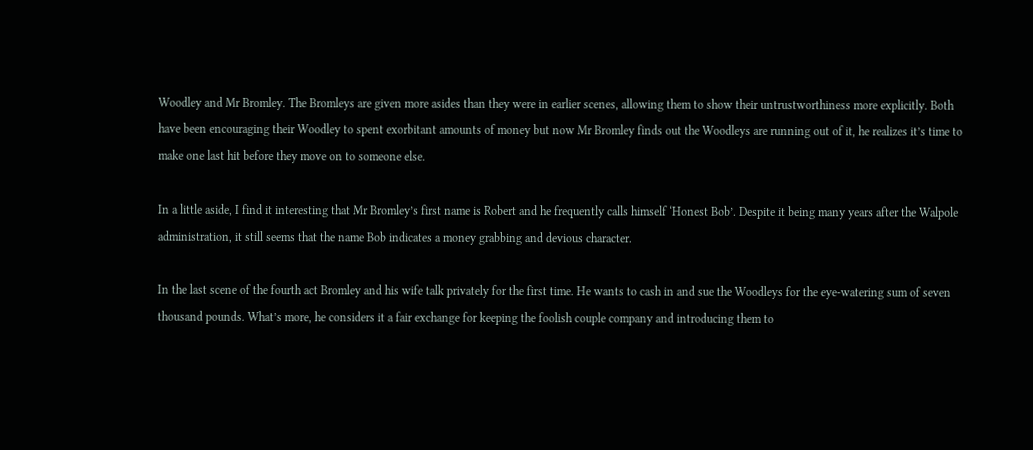Woodley and Mr Bromley. The Bromleys are given more asides than they were in earlier scenes, allowing them to show their untrustworthiness more explicitly. Both have been encouraging their Woodley to spent exorbitant amounts of money but now Mr Bromley finds out the Woodleys are running out of it, he realizes it’s time to make one last hit before they move on to someone else.

In a little aside, I find it interesting that Mr Bromley’s first name is Robert and he frequently calls himself ‘Honest Bob’. Despite it being many years after the Walpole administration, it still seems that the name Bob indicates a money grabbing and devious character.

In the last scene of the fourth act Bromley and his wife talk privately for the first time. He wants to cash in and sue the Woodleys for the eye-watering sum of seven thousand pounds. What’s more, he considers it a fair exchange for keeping the foolish couple company and introducing them to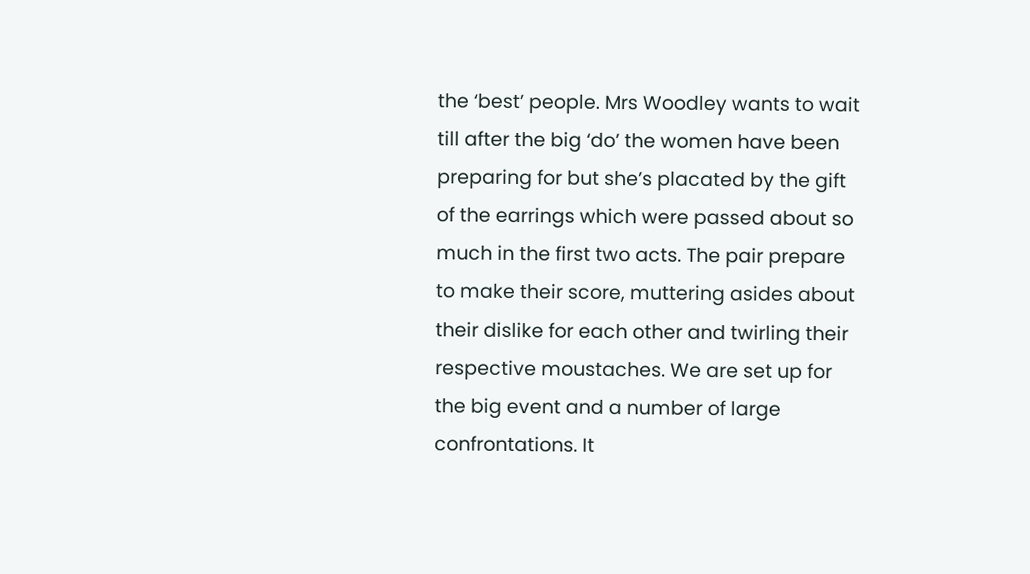the ‘best’ people. Mrs Woodley wants to wait till after the big ‘do’ the women have been preparing for but she’s placated by the gift of the earrings which were passed about so much in the first two acts. The pair prepare to make their score, muttering asides about their dislike for each other and twirling their respective moustaches. We are set up for the big event and a number of large confrontations. It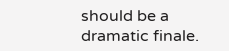should be a dramatic finale.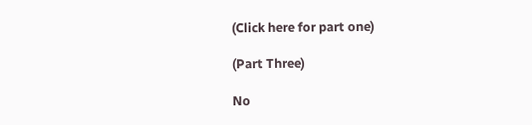(Click here for part one)

(Part Three)

No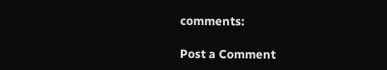comments:

Post a Comment